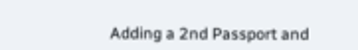Adding a 2nd Passport and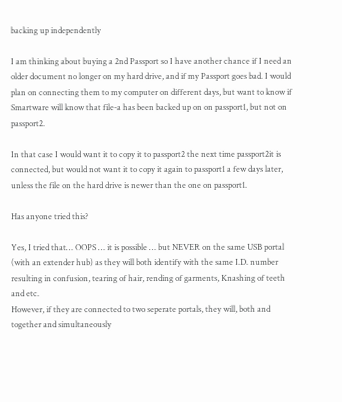backing up independently

I am thinking about buying a 2nd Passport so I have another chance if I need an older document no longer on my hard drive, and if my Passport goes bad. I would plan on connecting them to my computer on different days, but want to know if Smartware will know that file-a has been backed up on on passport1, but not on passport2.

In that case I would want it to copy it to passport2 the next time passport2it is connected, but would not want it to copy it again to passport1 a few days later, unless the file on the hard drive is newer than the one on passport1.

Has anyone tried this?

Yes, I tried that… OOPS … it is possible … but NEVER on the same USB portal (with an extender hub) as they will both identify with the same I.D. number resulting in confusion, tearing of hair, rending of garments, Knashing of teeth and etc.
However, if they are connected to two seperate portals, they will, both and together and simultaneously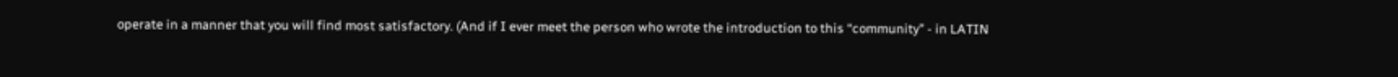operate in a manner that you will find most satisfactory. (And if I ever meet the person who wrote the introduction to this “community” - in LATIN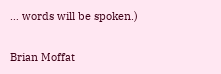… words will be spoken.)

Brian Moffat